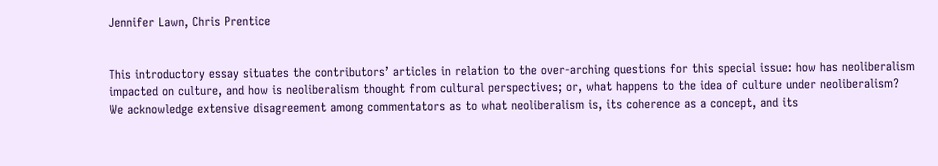Jennifer Lawn, Chris Prentice


This introductory essay situates the contributors’ articles in relation to the over-arching questions for this special issue: how has neoliberalism impacted on culture, and how is neoliberalism thought from cultural perspectives; or, what happens to the idea of culture under neoliberalism? We acknowledge extensive disagreement among commentators as to what neoliberalism is, its coherence as a concept, and its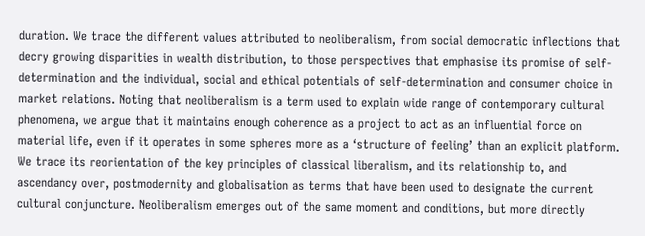duration. We trace the different values attributed to neoliberalism, from social democratic inflections that decry growing disparities in wealth distribution, to those perspectives that emphasise its promise of self-determination and the individual, social and ethical potentials of self-determination and consumer choice in market relations. Noting that neoliberalism is a term used to explain wide range of contemporary cultural phenomena, we argue that it maintains enough coherence as a project to act as an influential force on material life, even if it operates in some spheres more as a ‘structure of feeling’ than an explicit platform. We trace its reorientation of the key principles of classical liberalism, and its relationship to, and ascendancy over, postmodernity and globalisation as terms that have been used to designate the current cultural conjuncture. Neoliberalism emerges out of the same moment and conditions, but more directly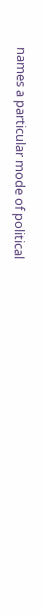names a particular mode of political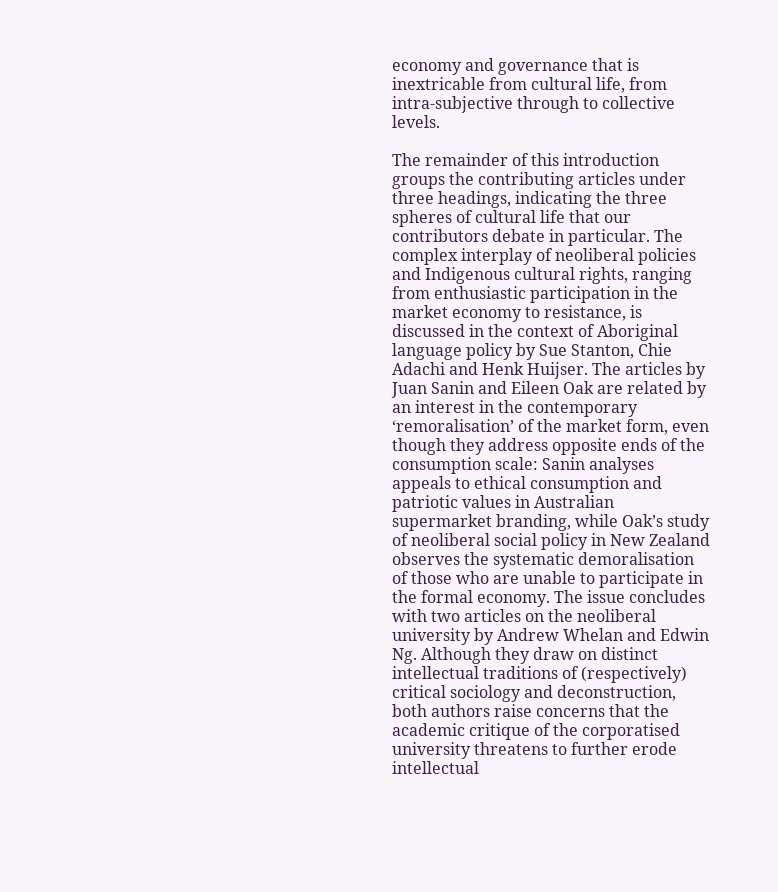economy and governance that is inextricable from cultural life, from intra-subjective through to collective levels.

The remainder of this introduction groups the contributing articles under three headings, indicating the three spheres of cultural life that our contributors debate in particular. The complex interplay of neoliberal policies and Indigenous cultural rights, ranging from enthusiastic participation in the market economy to resistance, is discussed in the context of Aboriginal language policy by Sue Stanton, Chie Adachi and Henk Huijser. The articles by Juan Sanin and Eileen Oak are related by an interest in the contemporary ‘remoralisation’ of the market form, even though they address opposite ends of the consumption scale: Sanin analyses appeals to ethical consumption and patriotic values in Australian supermarket branding, while Oak’s study of neoliberal social policy in New Zealand observes the systematic demoralisation of those who are unable to participate in the formal economy. The issue concludes with two articles on the neoliberal university by Andrew Whelan and Edwin Ng. Although they draw on distinct intellectual traditions of (respectively) critical sociology and deconstruction, both authors raise concerns that the academic critique of the corporatised university threatens to further erode intellectual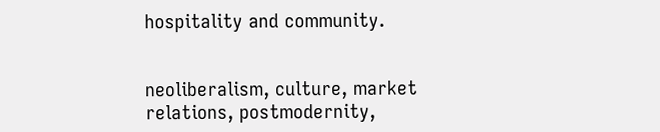hospitality and community.


neoliberalism, culture, market relations, postmodernity,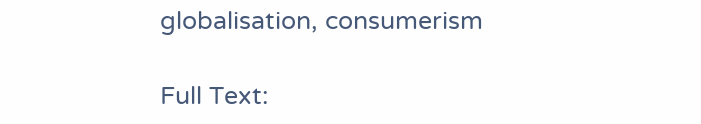globalisation, consumerism

Full Text: